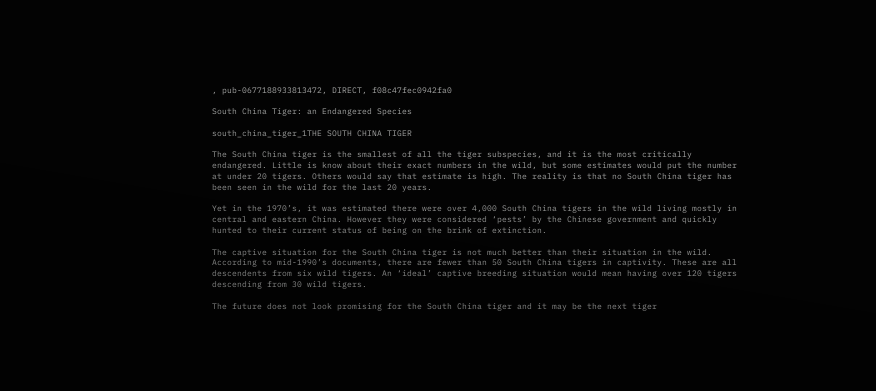, pub-0677188933813472, DIRECT, f08c47fec0942fa0

South China Tiger: an Endangered Species

south_china_tiger_1THE SOUTH CHINA TIGER

The South China tiger is the smallest of all the tiger subspecies, and it is the most critically endangered. Little is know about their exact numbers in the wild, but some estimates would put the number at under 20 tigers. Others would say that estimate is high. The reality is that no South China tiger has been seen in the wild for the last 20 years.

Yet in the 1970’s, it was estimated there were over 4,000 South China tigers in the wild living mostly in central and eastern China. However they were considered ‘pests’ by the Chinese government and quickly hunted to their current status of being on the brink of extinction.

The captive situation for the South China tiger is not much better than their situation in the wild. According to mid-1990’s documents, there are fewer than 50 South China tigers in captivity. These are all descendents from six wild tigers. An ‘ideal’ captive breeding situation would mean having over 120 tigers descending from 30 wild tigers.

The future does not look promising for the South China tiger and it may be the next tiger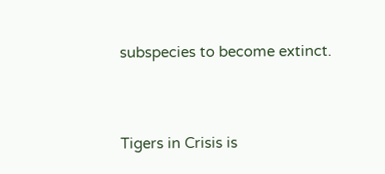subspecies to become extinct.


Tigers in Crisis is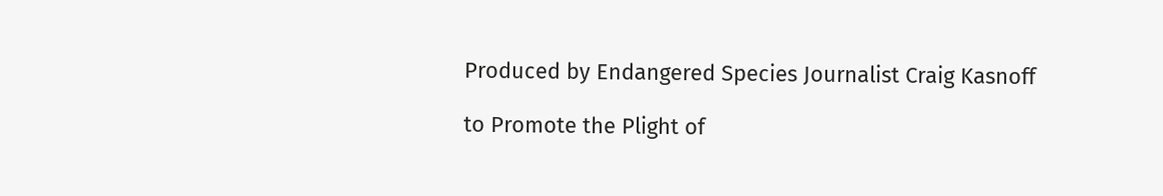Produced by Endangered Species Journalist Craig Kasnoff

to Promote the Plight of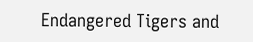Endangered Tigers and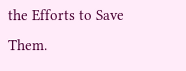the Efforts to Save Them.